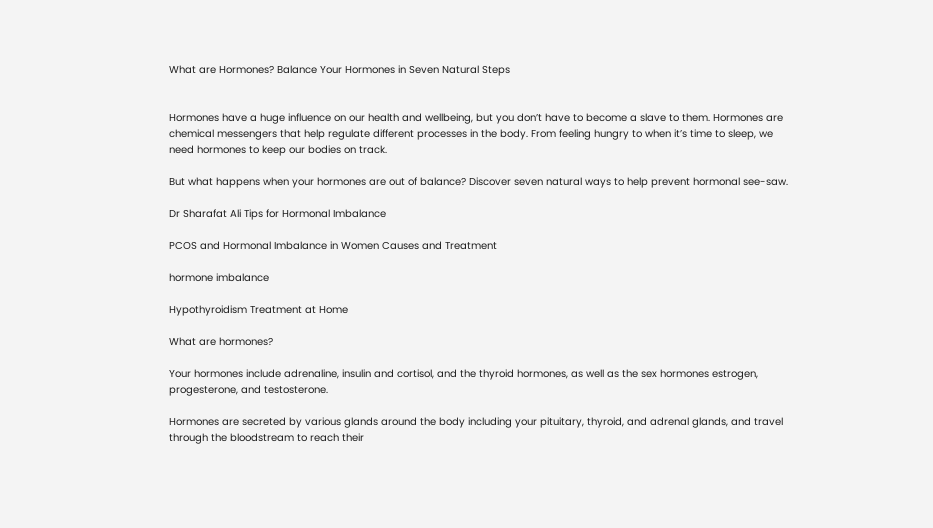What are Hormones? Balance Your Hormones in Seven Natural Steps


Hormones have a huge influence on our health and wellbeing, but you don’t have to become a slave to them. Hormones are chemical messengers that help regulate different processes in the body. From feeling hungry to when it’s time to sleep, we need hormones to keep our bodies on track.

But what happens when your hormones are out of balance? Discover seven natural ways to help prevent hormonal see-saw.

Dr Sharafat Ali Tips for Hormonal Imbalance

PCOS and Hormonal Imbalance in Women Causes and Treatment

hormone imbalance

Hypothyroidism Treatment at Home

What are hormones?

Your hormones include adrenaline, insulin and cortisol, and the thyroid hormones, as well as the sex hormones estrogen, progesterone, and testosterone.

Hormones are secreted by various glands around the body including your pituitary, thyroid, and adrenal glands, and travel through the bloodstream to reach their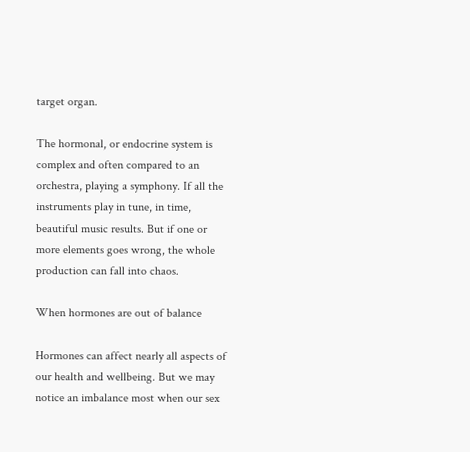target organ.

The hormonal, or endocrine system is complex and often compared to an orchestra, playing a symphony. If all the instruments play in tune, in time, beautiful music results. But if one or more elements goes wrong, the whole production can fall into chaos.

When hormones are out of balance

Hormones can affect nearly all aspects of our health and wellbeing. But we may notice an imbalance most when our sex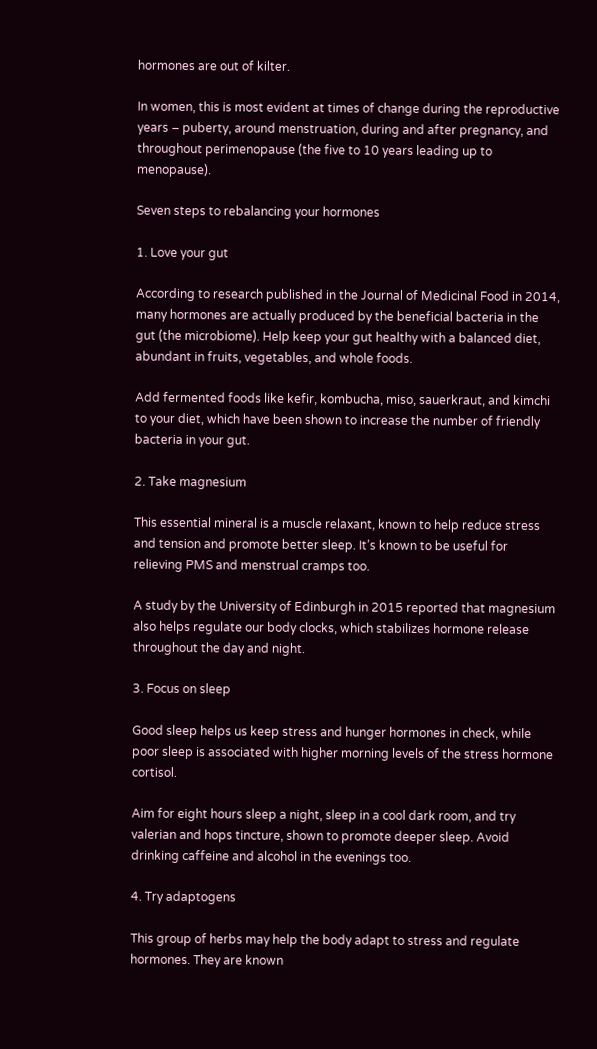hormones are out of kilter.

In women, this is most evident at times of change during the reproductive years – puberty, around menstruation, during and after pregnancy, and throughout perimenopause (the five to 10 years leading up to menopause).

Seven steps to rebalancing your hormones

1. Love your gut

According to research published in the Journal of Medicinal Food in 2014, many hormones are actually produced by the beneficial bacteria in the gut (the microbiome). Help keep your gut healthy with a balanced diet, abundant in fruits, vegetables, and whole foods.

Add fermented foods like kefir, kombucha, miso, sauerkraut, and kimchi to your diet, which have been shown to increase the number of friendly bacteria in your gut.

2. Take magnesium

This essential mineral is a muscle relaxant, known to help reduce stress and tension and promote better sleep. It’s known to be useful for relieving PMS and menstrual cramps too.

A study by the University of Edinburgh in 2015 reported that magnesium also helps regulate our body clocks, which stabilizes hormone release throughout the day and night.

3. Focus on sleep

Good sleep helps us keep stress and hunger hormones in check, while poor sleep is associated with higher morning levels of the stress hormone cortisol.

Aim for eight hours sleep a night, sleep in a cool dark room, and try valerian and hops tincture, shown to promote deeper sleep. Avoid drinking caffeine and alcohol in the evenings too.

4. Try adaptogens

This group of herbs may help the body adapt to stress and regulate hormones. They are known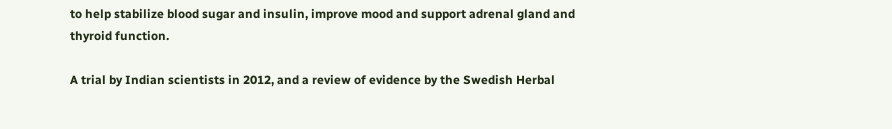to help stabilize blood sugar and insulin, improve mood and support adrenal gland and thyroid function.

A trial by Indian scientists in 2012, and a review of evidence by the Swedish Herbal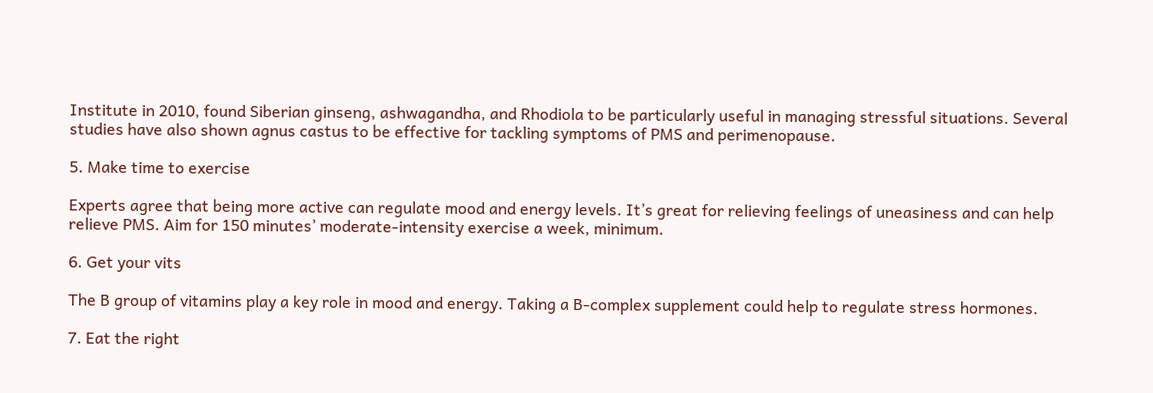Institute in 2010, found Siberian ginseng, ashwagandha, and Rhodiola to be particularly useful in managing stressful situations. Several studies have also shown agnus castus to be effective for tackling symptoms of PMS and perimenopause.

5. Make time to exercise

Experts agree that being more active can regulate mood and energy levels. It’s great for relieving feelings of uneasiness and can help relieve PMS. Aim for 150 minutes’ moderate-intensity exercise a week, minimum.

6. Get your vits

The B group of vitamins play a key role in mood and energy. Taking a B-complex supplement could help to regulate stress hormones.

7. Eat the right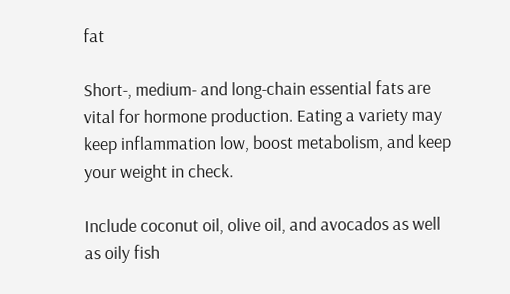fat

Short-, medium- and long-chain essential fats are vital for hormone production. Eating a variety may keep inflammation low, boost metabolism, and keep your weight in check.

Include coconut oil, olive oil, and avocados as well as oily fish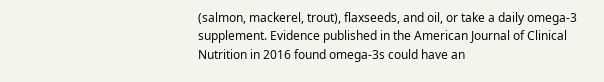(salmon, mackerel, trout), flaxseeds, and oil, or take a daily omega-3 supplement. Evidence published in the American Journal of Clinical Nutrition in 2016 found omega-3s could have an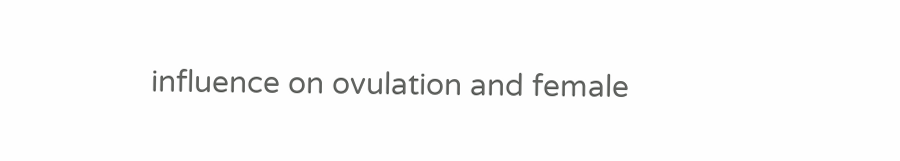influence on ovulation and female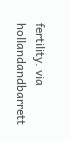fertility. via hollandandbarrett